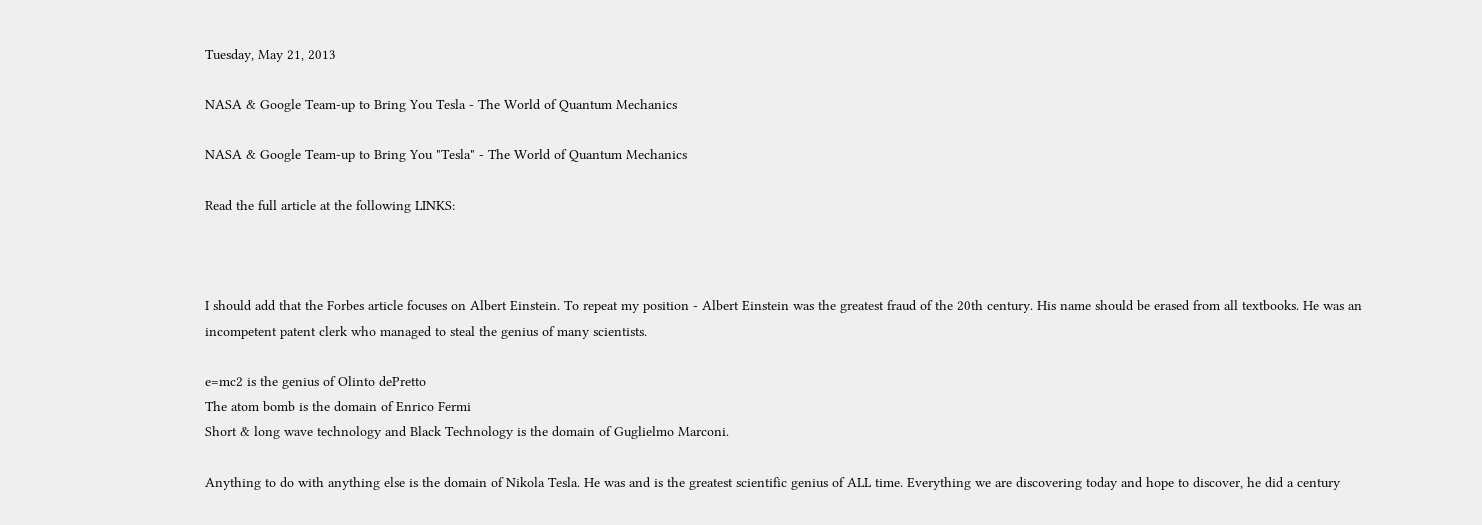Tuesday, May 21, 2013

NASA & Google Team-up to Bring You Tesla - The World of Quantum Mechanics

NASA & Google Team-up to Bring You "Tesla" - The World of Quantum Mechanics

Read the full article at the following LINKS:



I should add that the Forbes article focuses on Albert Einstein. To repeat my position - Albert Einstein was the greatest fraud of the 20th century. His name should be erased from all textbooks. He was an incompetent patent clerk who managed to steal the genius of many scientists.

e=mc2 is the genius of Olinto dePretto
The atom bomb is the domain of Enrico Fermi
Short & long wave technology and Black Technology is the domain of Guglielmo Marconi.

Anything to do with anything else is the domain of Nikola Tesla. He was and is the greatest scientific genius of ALL time. Everything we are discovering today and hope to discover, he did a century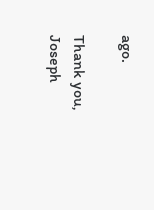ago.

Thank you,
Joseph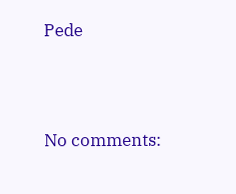Pede




No comments: